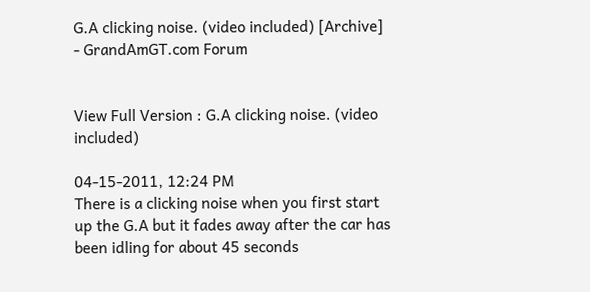G.A clicking noise. (video included) [Archive] - GrandAmGT.com Forum


View Full Version : G.A clicking noise. (video included)

04-15-2011, 12:24 PM
There is a clicking noise when you first start up the G.A but it fades away after the car has been idling for about 45 seconds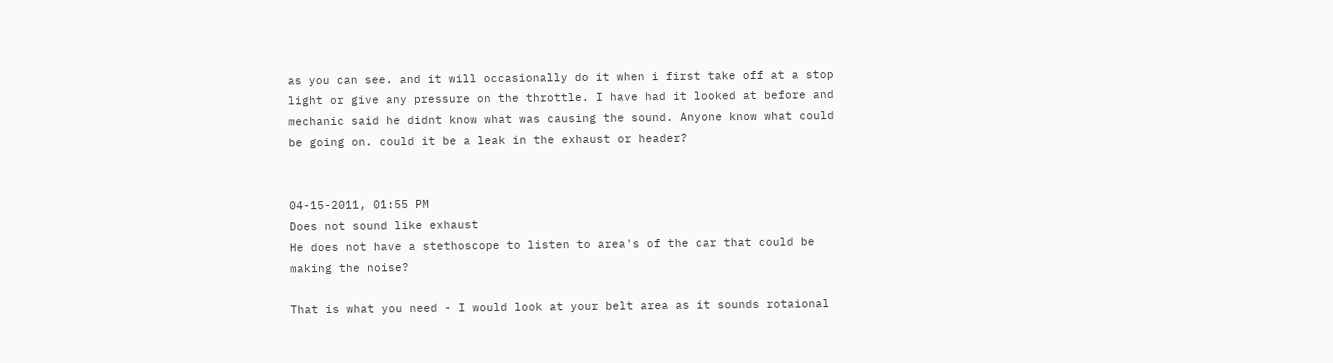as you can see. and it will occasionally do it when i first take off at a stop light or give any pressure on the throttle. I have had it looked at before and mechanic said he didnt know what was causing the sound. Anyone know what could be going on. could it be a leak in the exhaust or header?


04-15-2011, 01:55 PM
Does not sound like exhaust
He does not have a stethoscope to listen to area's of the car that could be making the noise?

That is what you need - I would look at your belt area as it sounds rotaional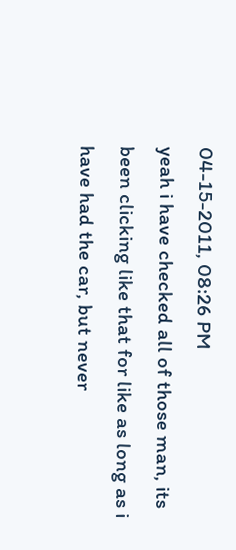04-15-2011, 08:26 PM
yeah i have checked all of those man, its been clicking like that for like as long as i have had the car, but never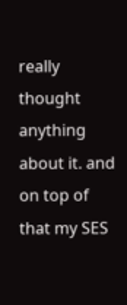really thought anything about it. and on top of that my SES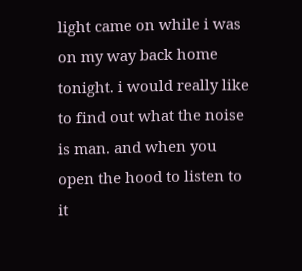light came on while i was on my way back home tonight. i would really like to find out what the noise is man. and when you open the hood to listen to it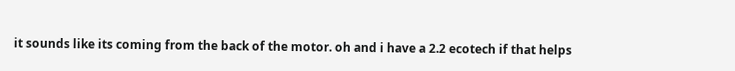it sounds like its coming from the back of the motor. oh and i have a 2.2 ecotech if that helps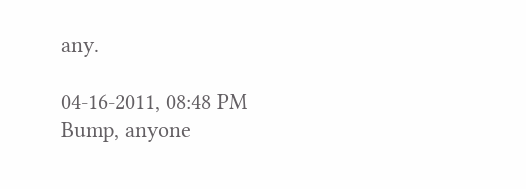any.

04-16-2011, 08:48 PM
Bump, anyone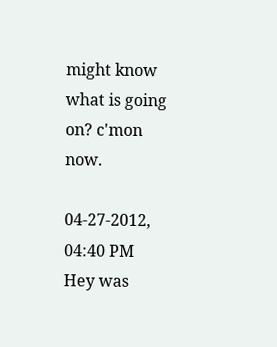might know what is going on? c'mon now.

04-27-2012, 04:40 PM
Hey was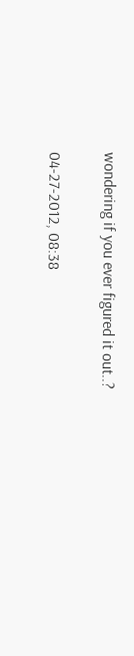wondering if you ever figured it out..?

04-27-2012, 08:38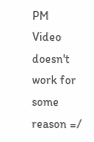PM
Video doesn't work for some reason =/